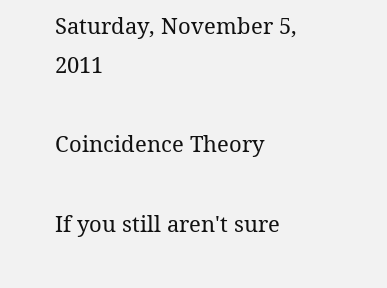Saturday, November 5, 2011

Coincidence Theory

If you still aren't sure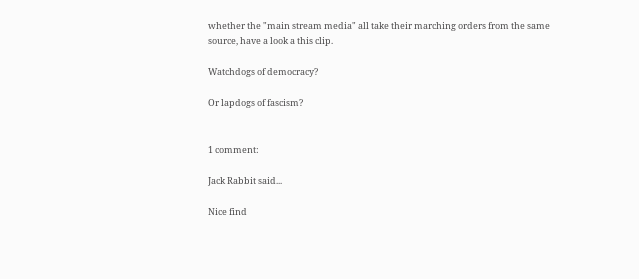whether the "main stream media" all take their marching orders from the same source, have a look a this clip.

Watchdogs of democracy?

Or lapdogs of fascism?


1 comment:

Jack Rabbit said...

Nice find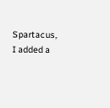Spartacus, I added a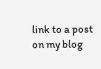link to a post on my blog